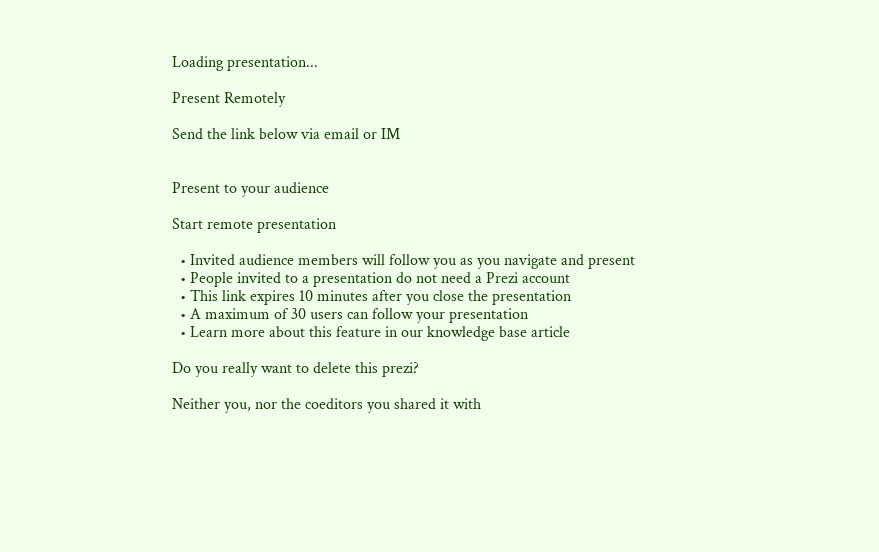Loading presentation...

Present Remotely

Send the link below via email or IM


Present to your audience

Start remote presentation

  • Invited audience members will follow you as you navigate and present
  • People invited to a presentation do not need a Prezi account
  • This link expires 10 minutes after you close the presentation
  • A maximum of 30 users can follow your presentation
  • Learn more about this feature in our knowledge base article

Do you really want to delete this prezi?

Neither you, nor the coeditors you shared it with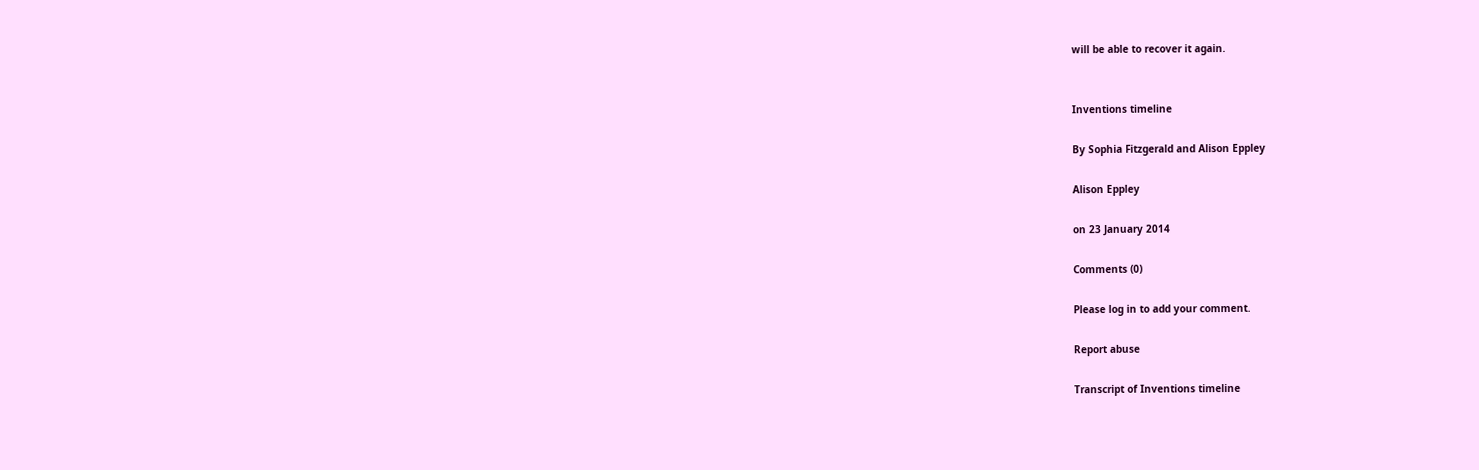will be able to recover it again.


Inventions timeline

By Sophia Fitzgerald and Alison Eppley

Alison Eppley

on 23 January 2014

Comments (0)

Please log in to add your comment.

Report abuse

Transcript of Inventions timeline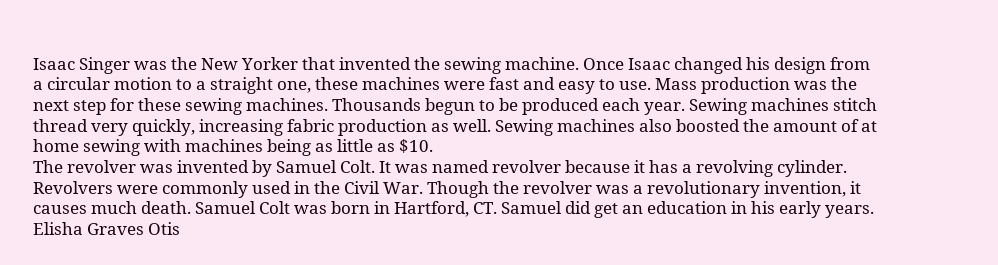Isaac Singer was the New Yorker that invented the sewing machine. Once Isaac changed his design from a circular motion to a straight one, these machines were fast and easy to use. Mass production was the next step for these sewing machines. Thousands begun to be produced each year. Sewing machines stitch thread very quickly, increasing fabric production as well. Sewing machines also boosted the amount of at home sewing with machines being as little as $10.
The revolver was invented by Samuel Colt. It was named revolver because it has a revolving cylinder. Revolvers were commonly used in the Civil War. Though the revolver was a revolutionary invention, it causes much death. Samuel Colt was born in Hartford, CT. Samuel did get an education in his early years.
Elisha Graves Otis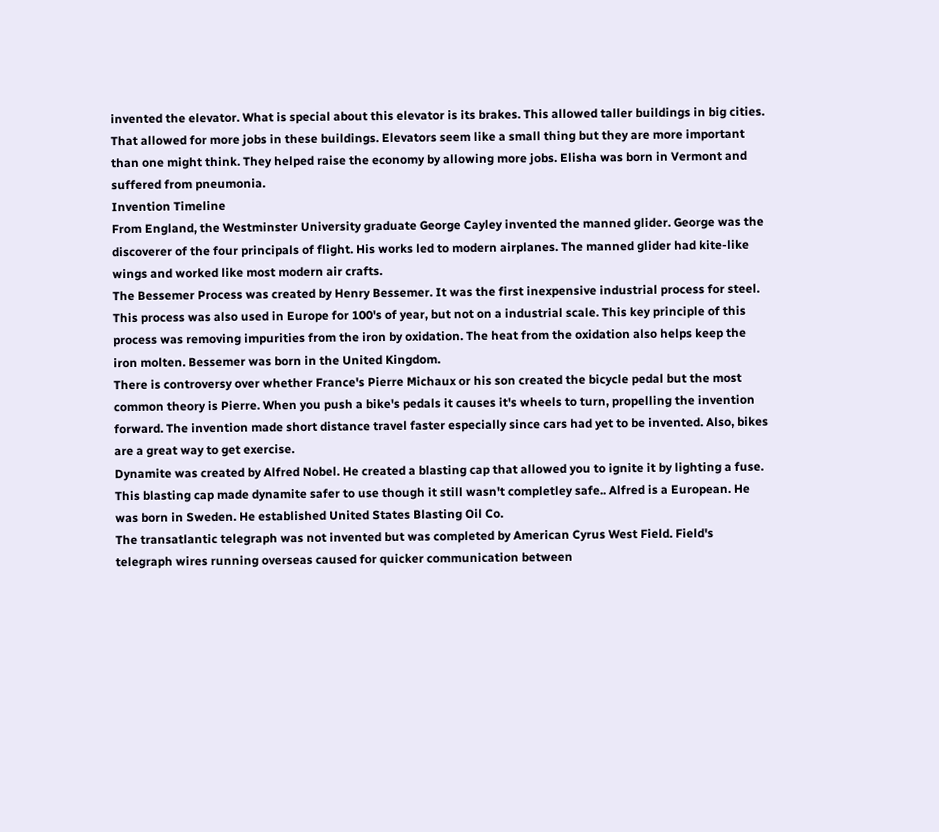invented the elevator. What is special about this elevator is its brakes. This allowed taller buildings in big cities. That allowed for more jobs in these buildings. Elevators seem like a small thing but they are more important than one might think. They helped raise the economy by allowing more jobs. Elisha was born in Vermont and suffered from pneumonia.
Invention Timeline
From England, the Westminster University graduate George Cayley invented the manned glider. George was the discoverer of the four principals of flight. His works led to modern airplanes. The manned glider had kite-like wings and worked like most modern air crafts.
The Bessemer Process was created by Henry Bessemer. It was the first inexpensive industrial process for steel. This process was also used in Europe for 100's of year, but not on a industrial scale. This key principle of this process was removing impurities from the iron by oxidation. The heat from the oxidation also helps keep the iron molten. Bessemer was born in the United Kingdom.
There is controversy over whether France's Pierre Michaux or his son created the bicycle pedal but the most common theory is Pierre. When you push a bike's pedals it causes it's wheels to turn, propelling the invention forward. The invention made short distance travel faster especially since cars had yet to be invented. Also, bikes are a great way to get exercise.
Dynamite was created by Alfred Nobel. He created a blasting cap that allowed you to ignite it by lighting a fuse. This blasting cap made dynamite safer to use though it still wasn't completley safe.. Alfred is a European. He was born in Sweden. He established United States Blasting Oil Co.
The transatlantic telegraph was not invented but was completed by American Cyrus West Field. Field's telegraph wires running overseas caused for quicker communication between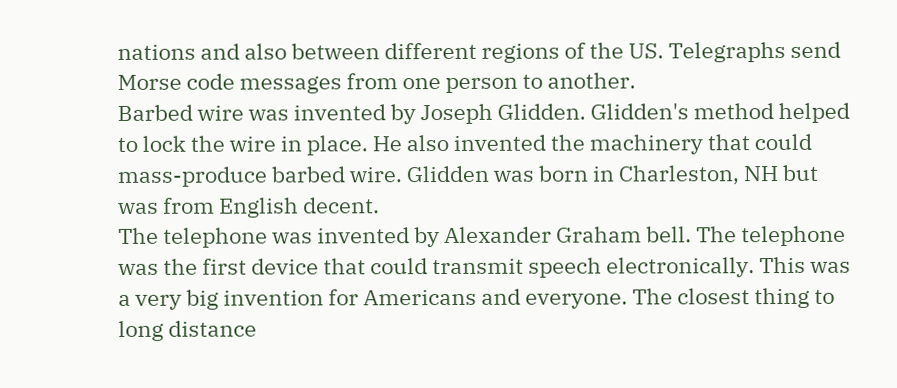nations and also between different regions of the US. Telegraphs send Morse code messages from one person to another.
Barbed wire was invented by Joseph Glidden. Glidden's method helped to lock the wire in place. He also invented the machinery that could mass-produce barbed wire. Glidden was born in Charleston, NH but was from English decent.
The telephone was invented by Alexander Graham bell. The telephone was the first device that could transmit speech electronically. This was a very big invention for Americans and everyone. The closest thing to long distance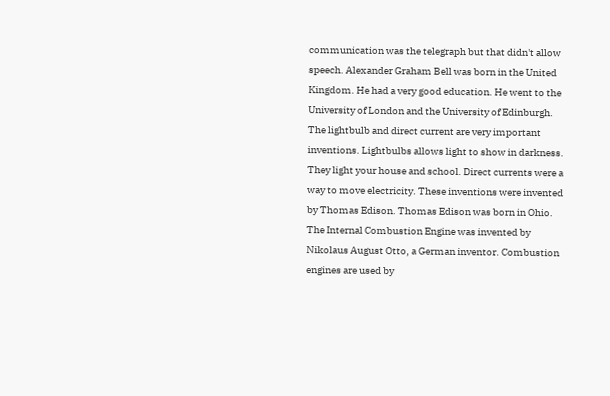communication was the telegraph but that didn't allow speech. Alexander Graham Bell was born in the United Kingdom. He had a very good education. He went to the University of London and the University of Edinburgh.
The lightbulb and direct current are very important inventions. Lightbulbs allows light to show in darkness. They light your house and school. Direct currents were a way to move electricity. These inventions were invented by Thomas Edison. Thomas Edison was born in Ohio.
The Internal Combustion Engine was invented by Nikolaus August Otto, a German inventor. Combustion engines are used by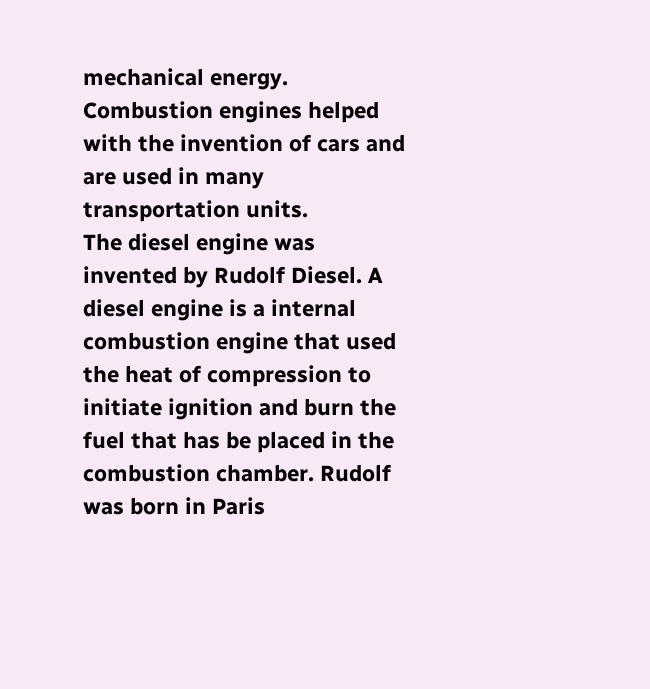mechanical energy. Combustion engines helped with the invention of cars and are used in many transportation units.
The diesel engine was invented by Rudolf Diesel. A diesel engine is a internal combustion engine that used the heat of compression to initiate ignition and burn the fuel that has be placed in the combustion chamber. Rudolf was born in Paris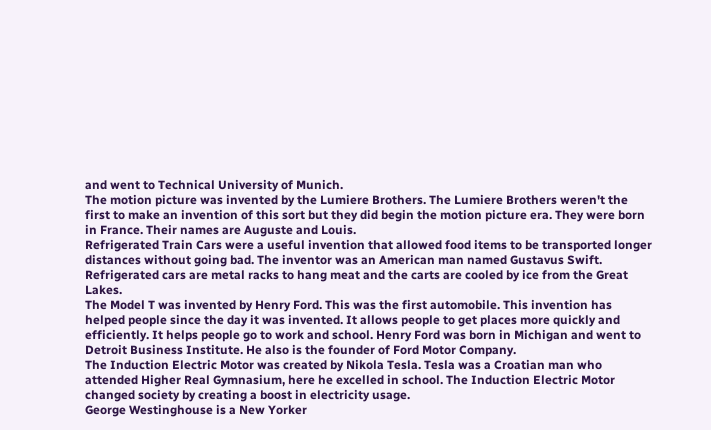and went to Technical University of Munich.
The motion picture was invented by the Lumiere Brothers. The Lumiere Brothers weren't the first to make an invention of this sort but they did begin the motion picture era. They were born in France. Their names are Auguste and Louis.
Refrigerated Train Cars were a useful invention that allowed food items to be transported longer distances without going bad. The inventor was an American man named Gustavus Swift. Refrigerated cars are metal racks to hang meat and the carts are cooled by ice from the Great Lakes.
The Model T was invented by Henry Ford. This was the first automobile. This invention has helped people since the day it was invented. It allows people to get places more quickly and efficiently. It helps people go to work and school. Henry Ford was born in Michigan and went to Detroit Business Institute. He also is the founder of Ford Motor Company.
The Induction Electric Motor was created by Nikola Tesla. Tesla was a Croatian man who attended Higher Real Gymnasium, here he excelled in school. The Induction Electric Motor changed society by creating a boost in electricity usage.
George Westinghouse is a New Yorker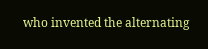who invented the alternating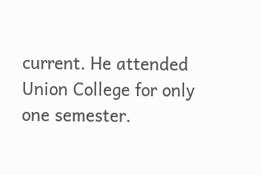current. He attended Union College for only one semester.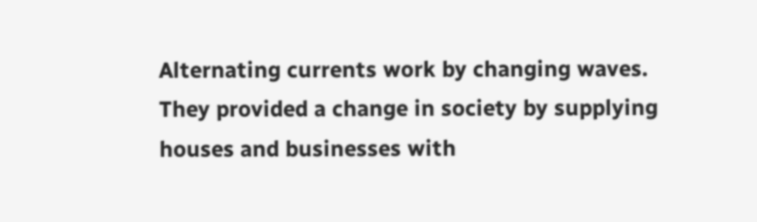Alternating currents work by changing waves. They provided a change in society by supplying houses and businesses with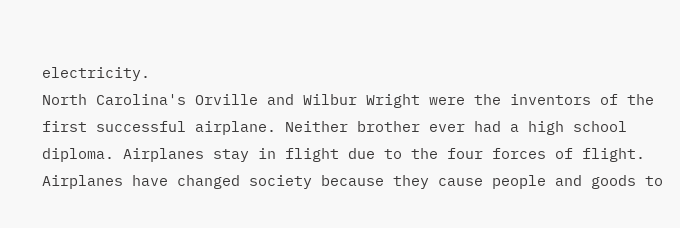electricity.
North Carolina's Orville and Wilbur Wright were the inventors of the first successful airplane. Neither brother ever had a high school diploma. Airplanes stay in flight due to the four forces of flight. Airplanes have changed society because they cause people and goods to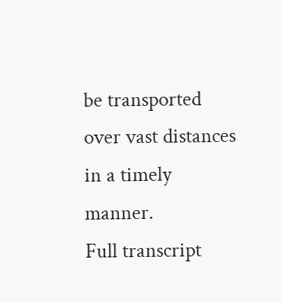be transported over vast distances in a timely manner.
Full transcript